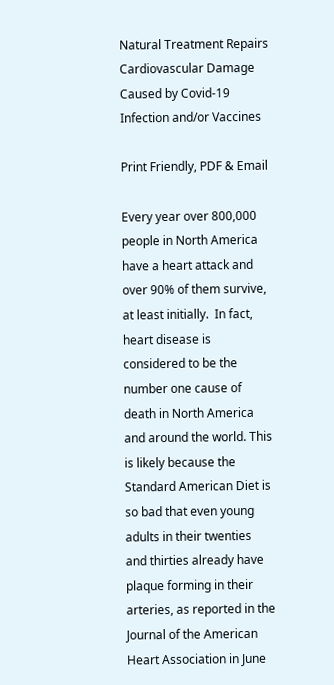Natural Treatment Repairs Cardiovascular Damage Caused by Covid-19 Infection and/or Vaccines

Print Friendly, PDF & Email

Every year over 800,000 people in North America have a heart attack and over 90% of them survive, at least initially.  In fact, heart disease is considered to be the number one cause of death in North America and around the world. This is likely because the Standard American Diet is so bad that even young adults in their twenties and thirties already have plaque forming in their arteries, as reported in the Journal of the American Heart Association in June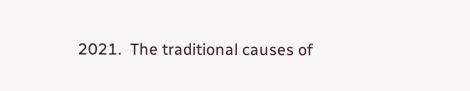2021.  The traditional causes of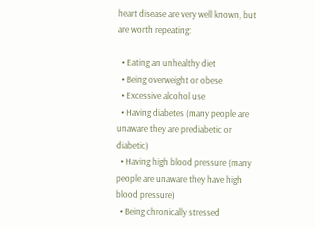heart disease are very well known, but are worth repeating:

  • Eating an unhealthy diet
  • Being overweight or obese
  • Excessive alcohol use
  • Having diabetes (many people are unaware they are prediabetic or diabetic)
  • Having high blood pressure (many people are unaware they have high blood pressure)
  • Being chronically stressed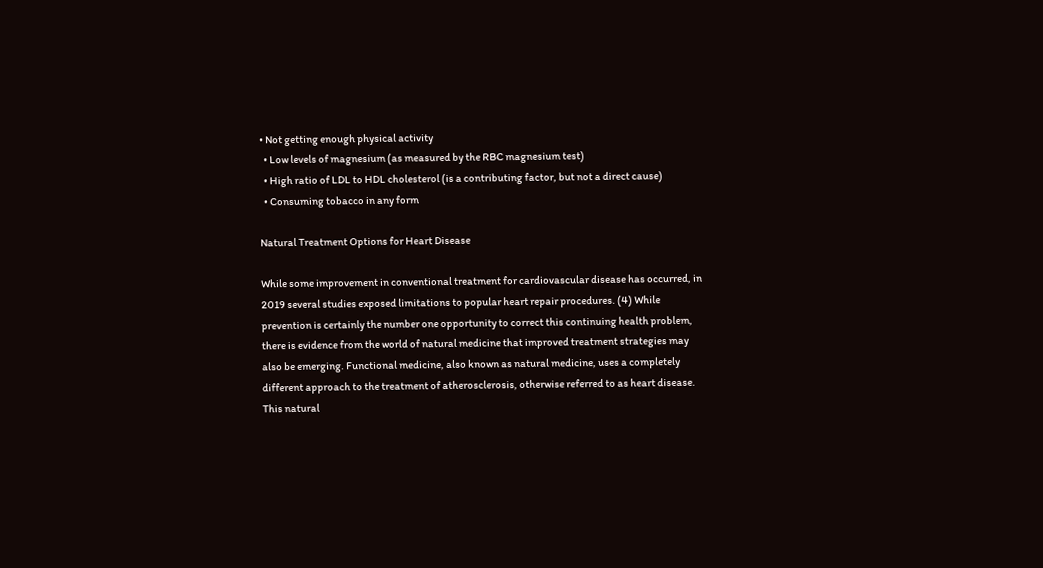• Not getting enough physical activity
  • Low levels of magnesium (as measured by the RBC magnesium test)
  • High ratio of LDL to HDL cholesterol (is a contributing factor, but not a direct cause)
  • Consuming tobacco in any form

Natural Treatment Options for Heart Disease

While some improvement in conventional treatment for cardiovascular disease has occurred, in 2019 several studies exposed limitations to popular heart repair procedures. (4) While prevention is certainly the number one opportunity to correct this continuing health problem, there is evidence from the world of natural medicine that improved treatment strategies may also be emerging. Functional medicine, also known as natural medicine, uses a completely different approach to the treatment of atherosclerosis, otherwise referred to as heart disease. This natural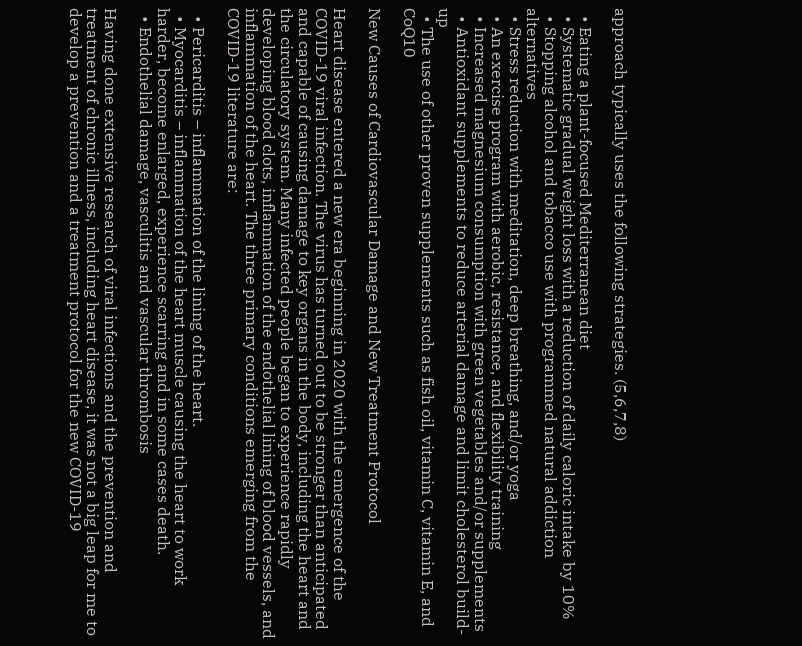approach typically uses the following strategies. (5,6,7,8)

  • Eating a plant-focused Mediterranean diet
  • Systematic gradual weight loss with a reduction of daily caloric intake by 10%
  • Stopping alcohol and tobacco use with programmed natural addiction alternatives
  • Stress reduction with meditation, deep breathing, and/or yoga
  • An exercise program with aerobic, resistance, and flexibility training
  • Increased magnesium consumption with green vegetables and/or supplements
  • Antioxidant supplements to reduce arterial damage and limit cholesterol build-up
  • The use of other proven supplements such as fish oil, vitamin C, vitamin E, and CoQ10

New Causes of Cardiovascular Damage and New Treatment Protocol

Heart disease entered a new era beginning in 2020 with the emergence of the COVID-19 viral infection. The virus has turned out to be stronger than anticipated and capable of causing damage to key organs in the body, including the heart and the circulatory system. Many infected people began to experience rapidly developing blood clots, inflammation of the endothelial lining of blood vessels, and inflammation of the heart. The three primary conditions emerging from the COVID-19 literature are:

  • Pericarditis – inflammation of the lining of the heart.
  • Myocarditis – inflammation of the heart muscle causing the heart to work harder, become enlarged, experience scarring and in some cases death.
  • Endothelial damage, vasculitis and vascular thrombosis

Having done extensive research of viral infections and the prevention and treatment of chronic illness, including heart disease, it was not a big leap for me to develop a prevention and a treatment protocol for the new COVID-19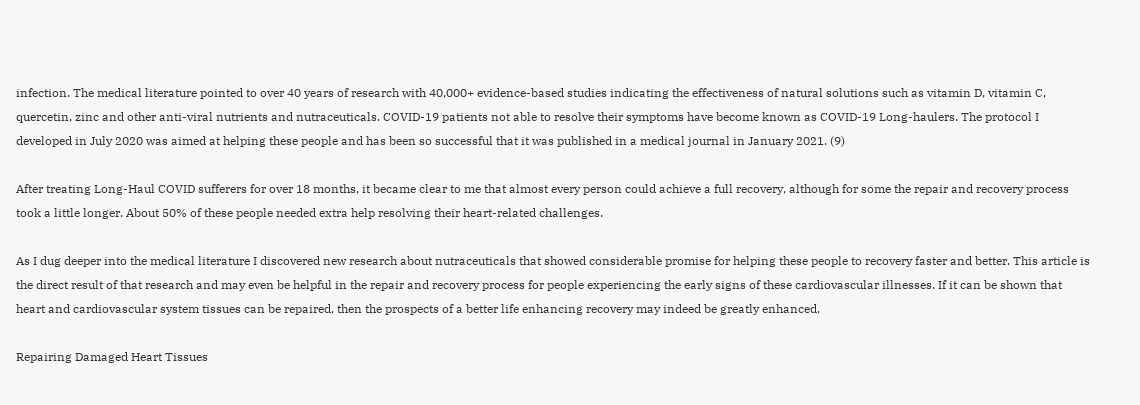infection. The medical literature pointed to over 40 years of research with 40,000+ evidence-based studies indicating the effectiveness of natural solutions such as vitamin D, vitamin C, quercetin, zinc and other anti-viral nutrients and nutraceuticals. COVID-19 patients not able to resolve their symptoms have become known as COVID-19 Long-haulers. The protocol I developed in July 2020 was aimed at helping these people and has been so successful that it was published in a medical journal in January 2021. (9)

After treating Long-Haul COVID sufferers for over 18 months, it became clear to me that almost every person could achieve a full recovery, although for some the repair and recovery process took a little longer. About 50% of these people needed extra help resolving their heart-related challenges.

As I dug deeper into the medical literature I discovered new research about nutraceuticals that showed considerable promise for helping these people to recovery faster and better. This article is the direct result of that research and may even be helpful in the repair and recovery process for people experiencing the early signs of these cardiovascular illnesses. If it can be shown that heart and cardiovascular system tissues can be repaired, then the prospects of a better life enhancing recovery may indeed be greatly enhanced.

Repairing Damaged Heart Tissues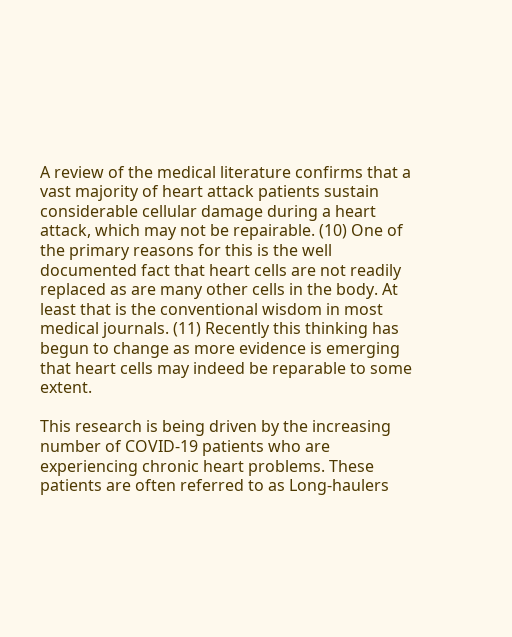A review of the medical literature confirms that a vast majority of heart attack patients sustain considerable cellular damage during a heart attack, which may not be repairable. (10) One of the primary reasons for this is the well documented fact that heart cells are not readily replaced as are many other cells in the body. At least that is the conventional wisdom in most medical journals. (11) Recently this thinking has begun to change as more evidence is emerging that heart cells may indeed be reparable to some extent.

This research is being driven by the increasing number of COVID-19 patients who are experiencing chronic heart problems. These patients are often referred to as Long-haulers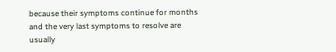because their symptoms continue for months and the very last symptoms to resolve are usually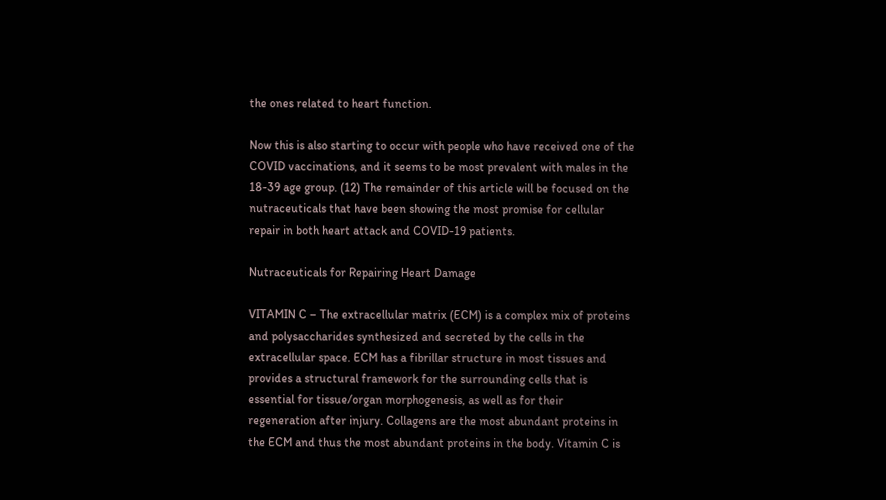the ones related to heart function.

Now this is also starting to occur with people who have received one of the COVID vaccinations, and it seems to be most prevalent with males in the 18-39 age group. (12) The remainder of this article will be focused on the nutraceuticals that have been showing the most promise for cellular repair in both heart attack and COVID-19 patients.

Nutraceuticals for Repairing Heart Damage

VITAMIN C – The extracellular matrix (ECM) is a complex mix of proteins and polysaccharides synthesized and secreted by the cells in the extracellular space. ECM has a fibrillar structure in most tissues and provides a structural framework for the surrounding cells that is essential for tissue/organ morphogenesis, as well as for their regeneration after injury. Collagens are the most abundant proteins in the ECM and thus the most abundant proteins in the body. Vitamin C is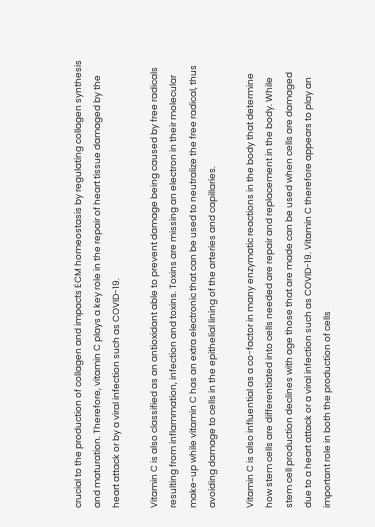crucial to the production of collagen and impacts ECM homeostasis by regulating collagen synthesis and maturation. Therefore, vitamin C plays a key role in the repair of heart tissue damaged by the heart attack or by a viral infection such as COVID-19.

Vitamin C is also classified as an antioxidant able to prevent damage being caused by free radicals resulting from inflammation, infection and toxins. Toxins are missing an electron in their molecular make-up while vitamin C has an extra electronic that can be used to neutralize the free radical, thus avoiding damage to cells in the epithelial lining of the arteries and capillaries.

Vitamin C is also influential as a co-factor in many enzymatic reactions in the body that determine how stem cells are differentiated into cells needed are repair and replacement in the body. While stem cell production declines with age those that are made can be used when cells are damaged due to a heart attack or a viral infection such as COVID-19. Vitamin C therefore appears to play an important role in both the production of cells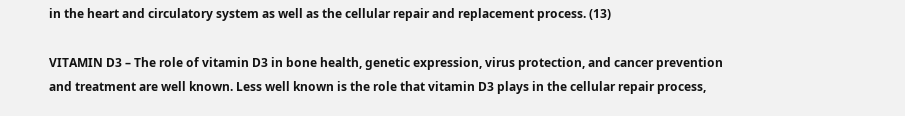in the heart and circulatory system as well as the cellular repair and replacement process. (13)

VITAMIN D3 – The role of vitamin D3 in bone health, genetic expression, virus protection, and cancer prevention and treatment are well known. Less well known is the role that vitamin D3 plays in the cellular repair process,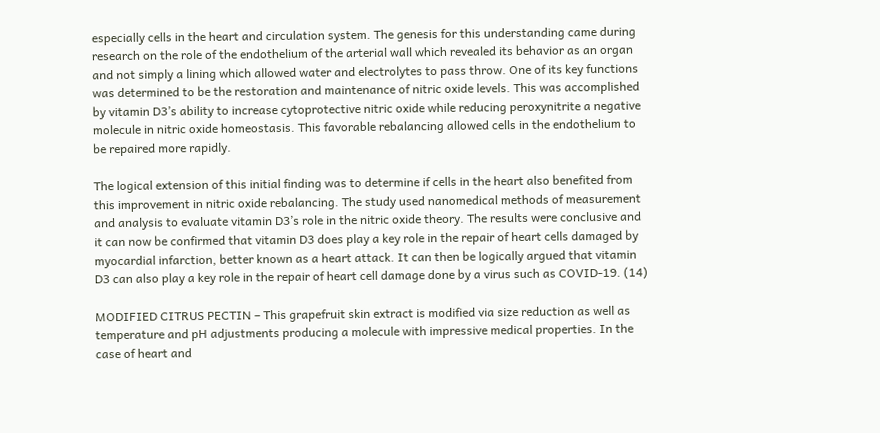especially cells in the heart and circulation system. The genesis for this understanding came during research on the role of the endothelium of the arterial wall which revealed its behavior as an organ and not simply a lining which allowed water and electrolytes to pass throw. One of its key functions was determined to be the restoration and maintenance of nitric oxide levels. This was accomplished by vitamin D3’s ability to increase cytoprotective nitric oxide while reducing peroxynitrite a negative molecule in nitric oxide homeostasis. This favorable rebalancing allowed cells in the endothelium to be repaired more rapidly.

The logical extension of this initial finding was to determine if cells in the heart also benefited from this improvement in nitric oxide rebalancing. The study used nanomedical methods of measurement and analysis to evaluate vitamin D3’s role in the nitric oxide theory. The results were conclusive and it can now be confirmed that vitamin D3 does play a key role in the repair of heart cells damaged by myocardial infarction, better known as a heart attack. It can then be logically argued that vitamin D3 can also play a key role in the repair of heart cell damage done by a virus such as COVID-19. (14)

MODIFIED CITRUS PECTIN – This grapefruit skin extract is modified via size reduction as well as temperature and pH adjustments producing a molecule with impressive medical properties. In the case of heart and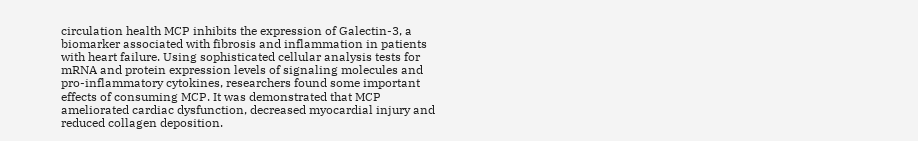circulation health MCP inhibits the expression of Galectin-3, a biomarker associated with fibrosis and inflammation in patients with heart failure. Using sophisticated cellular analysis tests for mRNA and protein expression levels of signaling molecules and pro-inflammatory cytokines, researchers found some important effects of consuming MCP. It was demonstrated that MCP ameliorated cardiac dysfunction, decreased myocardial injury and reduced collagen deposition.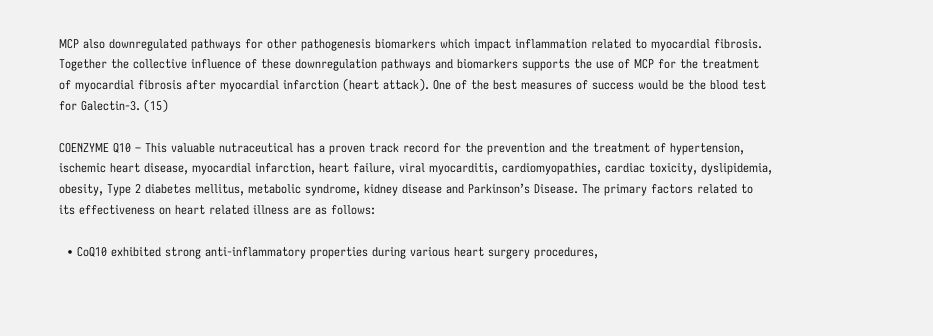MCP also downregulated pathways for other pathogenesis biomarkers which impact inflammation related to myocardial fibrosis. Together the collective influence of these downregulation pathways and biomarkers supports the use of MCP for the treatment of myocardial fibrosis after myocardial infarction (heart attack). One of the best measures of success would be the blood test for Galectin-3. (15)

COENZYME Q10 – This valuable nutraceutical has a proven track record for the prevention and the treatment of hypertension, ischemic heart disease, myocardial infarction, heart failure, viral myocarditis, cardiomyopathies, cardiac toxicity, dyslipidemia, obesity, Type 2 diabetes mellitus, metabolic syndrome, kidney disease and Parkinson’s Disease. The primary factors related to its effectiveness on heart related illness are as follows:

  • CoQ10 exhibited strong anti-inflammatory properties during various heart surgery procedures,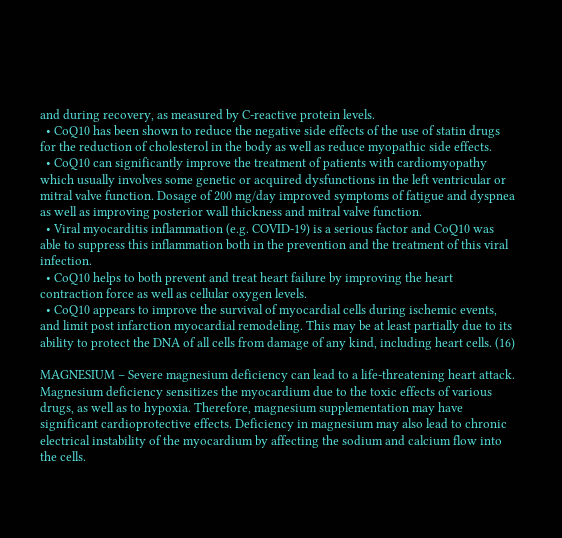and during recovery, as measured by C-reactive protein levels.
  • CoQ10 has been shown to reduce the negative side effects of the use of statin drugs for the reduction of cholesterol in the body as well as reduce myopathic side effects.
  • CoQ10 can significantly improve the treatment of patients with cardiomyopathy which usually involves some genetic or acquired dysfunctions in the left ventricular or mitral valve function. Dosage of 200 mg/day improved symptoms of fatigue and dyspnea as well as improving posterior wall thickness and mitral valve function.
  • Viral myocarditis inflammation (e.g. COVID-19) is a serious factor and CoQ10 was able to suppress this inflammation both in the prevention and the treatment of this viral infection.
  • CoQ10 helps to both prevent and treat heart failure by improving the heart contraction force as well as cellular oxygen levels.
  • CoQ10 appears to improve the survival of myocardial cells during ischemic events, and limit post infarction myocardial remodeling. This may be at least partially due to its ability to protect the DNA of all cells from damage of any kind, including heart cells. (16)

MAGNESIUM – Severe magnesium deficiency can lead to a life-threatening heart attack. Magnesium deficiency sensitizes the myocardium due to the toxic effects of various drugs, as well as to hypoxia. Therefore, magnesium supplementation may have significant cardioprotective effects. Deficiency in magnesium may also lead to chronic electrical instability of the myocardium by affecting the sodium and calcium flow into the cells.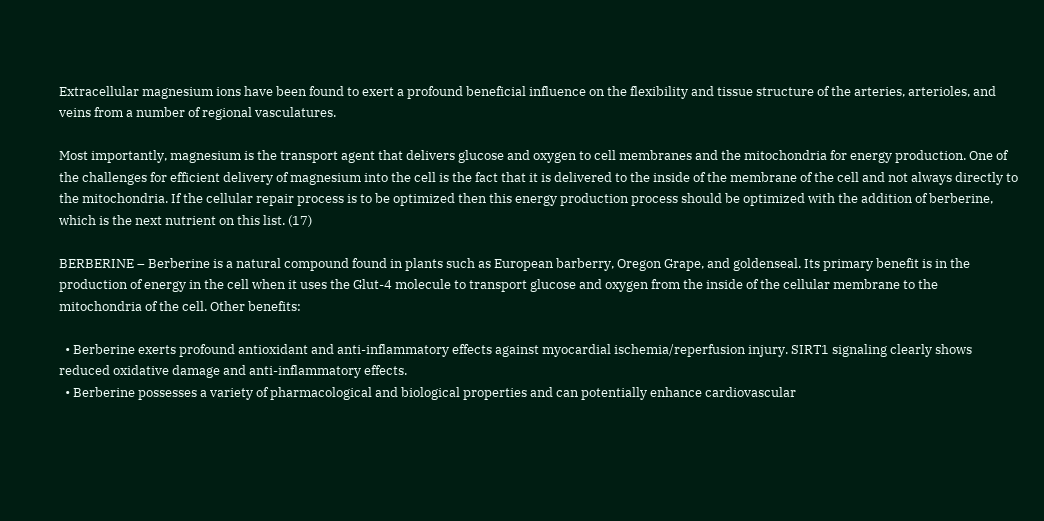Extracellular magnesium ions have been found to exert a profound beneficial influence on the flexibility and tissue structure of the arteries, arterioles, and veins from a number of regional vasculatures.

Most importantly, magnesium is the transport agent that delivers glucose and oxygen to cell membranes and the mitochondria for energy production. One of the challenges for efficient delivery of magnesium into the cell is the fact that it is delivered to the inside of the membrane of the cell and not always directly to the mitochondria. If the cellular repair process is to be optimized then this energy production process should be optimized with the addition of berberine, which is the next nutrient on this list. (17)

BERBERINE – Berberine is a natural compound found in plants such as European barberry, Oregon Grape, and goldenseal. Its primary benefit is in the production of energy in the cell when it uses the Glut-4 molecule to transport glucose and oxygen from the inside of the cellular membrane to the mitochondria of the cell. Other benefits:

  • Berberine exerts profound antioxidant and anti-inflammatory effects against myocardial ischemia/reperfusion injury. SIRT1 signaling clearly shows reduced oxidative damage and anti-inflammatory effects.
  • Berberine possesses a variety of pharmacological and biological properties and can potentially enhance cardiovascular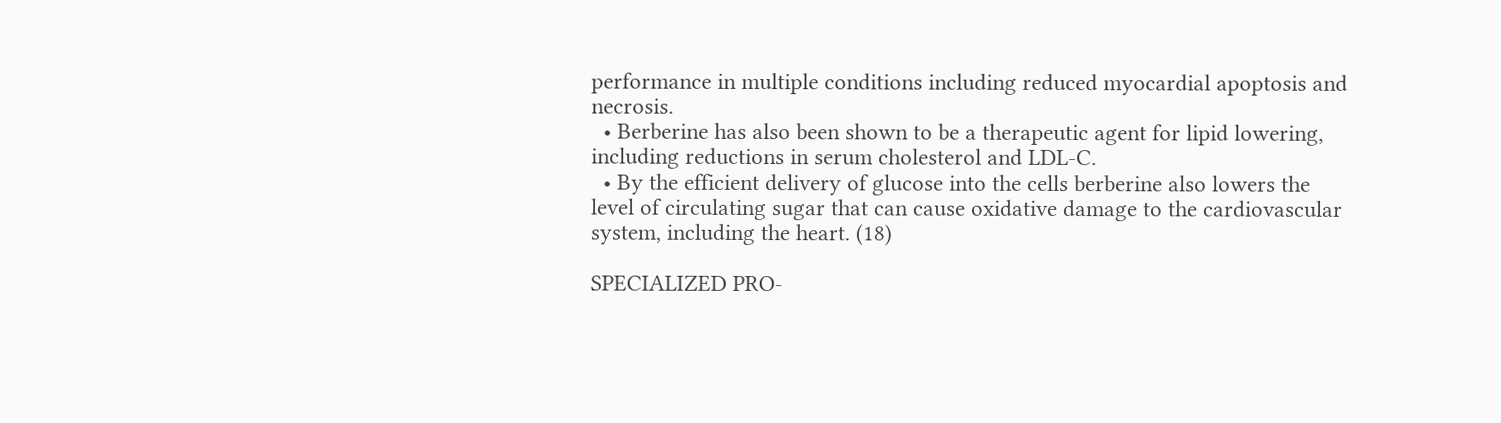performance in multiple conditions including reduced myocardial apoptosis and necrosis.
  • Berberine has also been shown to be a therapeutic agent for lipid lowering, including reductions in serum cholesterol and LDL-C.
  • By the efficient delivery of glucose into the cells berberine also lowers the level of circulating sugar that can cause oxidative damage to the cardiovascular system, including the heart. (18)

SPECIALIZED PRO-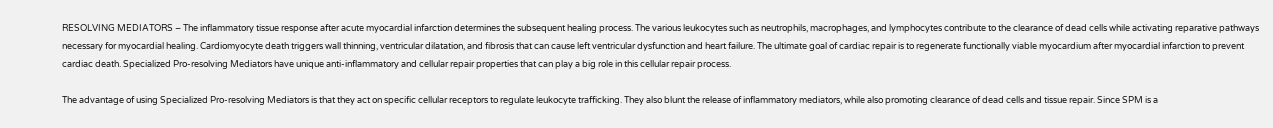RESOLVING MEDIATORS – The inflammatory tissue response after acute myocardial infarction determines the subsequent healing process. The various leukocytes such as neutrophils, macrophages, and lymphocytes contribute to the clearance of dead cells while activating reparative pathways necessary for myocardial healing. Cardiomyocyte death triggers wall thinning, ventricular dilatation, and fibrosis that can cause left ventricular dysfunction and heart failure. The ultimate goal of cardiac repair is to regenerate functionally viable myocardium after myocardial infarction to prevent cardiac death. Specialized Pro-resolving Mediators have unique anti-inflammatory and cellular repair properties that can play a big role in this cellular repair process.

The advantage of using Specialized Pro-resolving Mediators is that they act on specific cellular receptors to regulate leukocyte trafficking. They also blunt the release of inflammatory mediators, while also promoting clearance of dead cells and tissue repair. Since SPM is a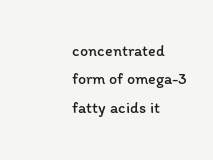concentrated form of omega-3 fatty acids it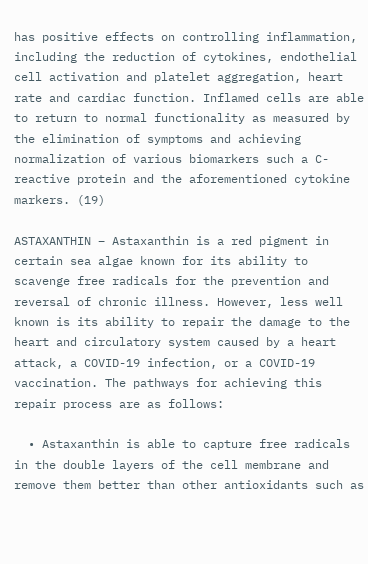has positive effects on controlling inflammation, including the reduction of cytokines, endothelial cell activation and platelet aggregation, heart rate and cardiac function. Inflamed cells are able to return to normal functionality as measured by the elimination of symptoms and achieving normalization of various biomarkers such a C-reactive protein and the aforementioned cytokine markers. (19)

ASTAXANTHIN – Astaxanthin is a red pigment in certain sea algae known for its ability to scavenge free radicals for the prevention and reversal of chronic illness. However, less well known is its ability to repair the damage to the heart and circulatory system caused by a heart attack, a COVID-19 infection, or a COVID-19 vaccination. The pathways for achieving this repair process are as follows:

  • Astaxanthin is able to capture free radicals in the double layers of the cell membrane and remove them better than other antioxidants such as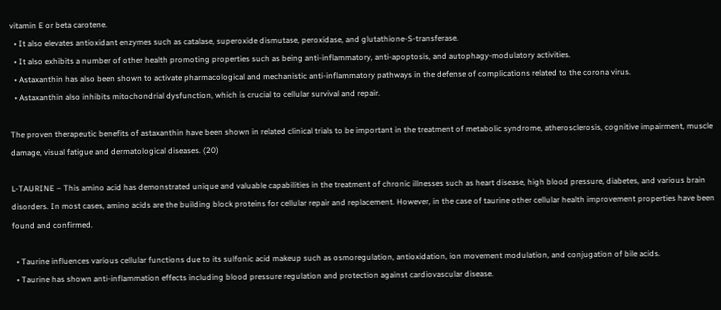vitamin E or beta carotene.
  • It also elevates antioxidant enzymes such as catalase, superoxide dismutase, peroxidase, and glutathione-S-transferase.
  • It also exhibits a number of other health promoting properties such as being anti-inflammatory, anti-apoptosis, and autophagy-modulatory activities.
  • Astaxanthin has also been shown to activate pharmacological and mechanistic anti-inflammatory pathways in the defense of complications related to the corona virus.
  • Astaxanthin also inhibits mitochondrial dysfunction, which is crucial to cellular survival and repair.

The proven therapeutic benefits of astaxanthin have been shown in related clinical trials to be important in the treatment of metabolic syndrome, atherosclerosis, cognitive impairment, muscle damage, visual fatigue and dermatological diseases. (20)

L-TAURINE – This amino acid has demonstrated unique and valuable capabilities in the treatment of chronic illnesses such as heart disease, high blood pressure, diabetes, and various brain disorders. In most cases, amino acids are the building block proteins for cellular repair and replacement. However, in the case of taurine other cellular health improvement properties have been found and confirmed.

  • Taurine influences various cellular functions due to its sulfonic acid makeup such as osmoregulation, antioxidation, ion movement modulation, and conjugation of bile acids.
  • Taurine has shown anti-inflammation effects including blood pressure regulation and protection against cardiovascular disease.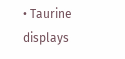• Taurine displays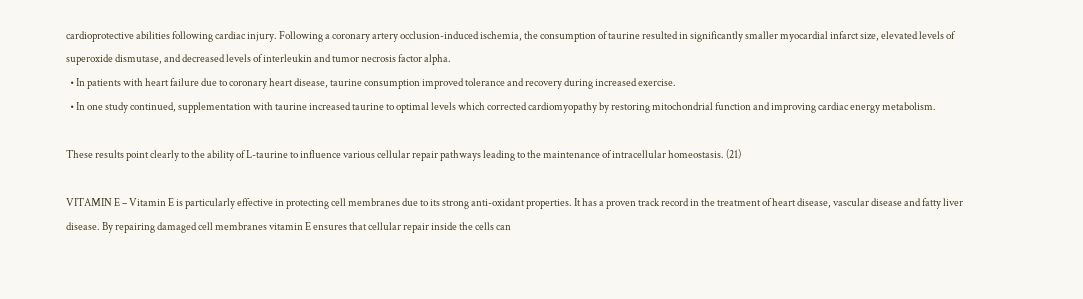cardioprotective abilities following cardiac injury. Following a coronary artery occlusion-induced ischemia, the consumption of taurine resulted in significantly smaller myocardial infarct size, elevated levels of superoxide dismutase, and decreased levels of interleukin and tumor necrosis factor alpha.
  • In patients with heart failure due to coronary heart disease, taurine consumption improved tolerance and recovery during increased exercise.
  • In one study continued, supplementation with taurine increased taurine to optimal levels which corrected cardiomyopathy by restoring mitochondrial function and improving cardiac energy metabolism.

These results point clearly to the ability of L-taurine to influence various cellular repair pathways leading to the maintenance of intracellular homeostasis. (21)

VITAMIN E – Vitamin E is particularly effective in protecting cell membranes due to its strong anti-oxidant properties. It has a proven track record in the treatment of heart disease, vascular disease and fatty liver disease. By repairing damaged cell membranes vitamin E ensures that cellular repair inside the cells can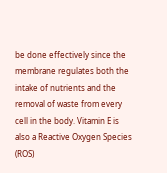be done effectively since the membrane regulates both the intake of nutrients and the removal of waste from every cell in the body. Vitamin E is also a Reactive Oxygen Species (ROS)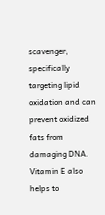scavenger, specifically targeting lipid oxidation and can prevent oxidized fats from damaging DNA. Vitamin E also helps to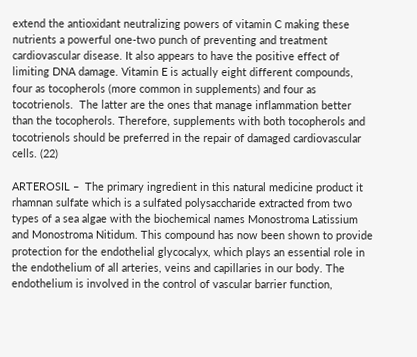extend the antioxidant neutralizing powers of vitamin C making these nutrients a powerful one-two punch of preventing and treatment cardiovascular disease. It also appears to have the positive effect of limiting DNA damage. Vitamin E is actually eight different compounds, four as tocopherols (more common in supplements) and four as tocotrienols.  The latter are the ones that manage inflammation better than the tocopherols. Therefore, supplements with both tocopherols and tocotrienols should be preferred in the repair of damaged cardiovascular cells. (22)

ARTEROSIL –  The primary ingredient in this natural medicine product it rhamnan sulfate which is a sulfated polysaccharide extracted from two types of a sea algae with the biochemical names Monostroma Latissium and Monostroma Nitidum. This compound has now been shown to provide protection for the endothelial glycocalyx, which plays an essential role in the endothelium of all arteries, veins and capillaries in our body. The endothelium is involved in the control of vascular barrier function,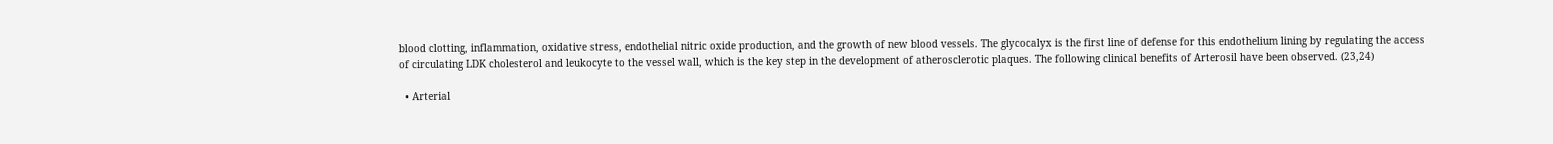blood clotting, inflammation, oxidative stress, endothelial nitric oxide production, and the growth of new blood vessels. The glycocalyx is the first line of defense for this endothelium lining by regulating the access of circulating LDK cholesterol and leukocyte to the vessel wall, which is the key step in the development of atherosclerotic plaques. The following clinical benefits of Arterosil have been observed. (23,24)

  • Arterial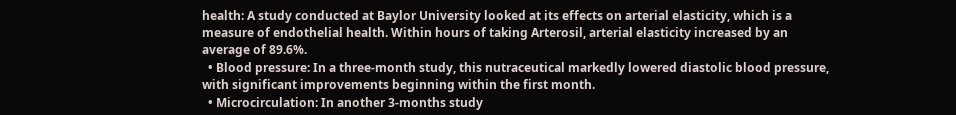health: A study conducted at Baylor University looked at its effects on arterial elasticity, which is a measure of endothelial health. Within hours of taking Arterosil, arterial elasticity increased by an average of 89.6%.
  • Blood pressure: In a three-month study, this nutraceutical markedly lowered diastolic blood pressure, with significant improvements beginning within the first month.
  • Microcirculation: In another 3-months study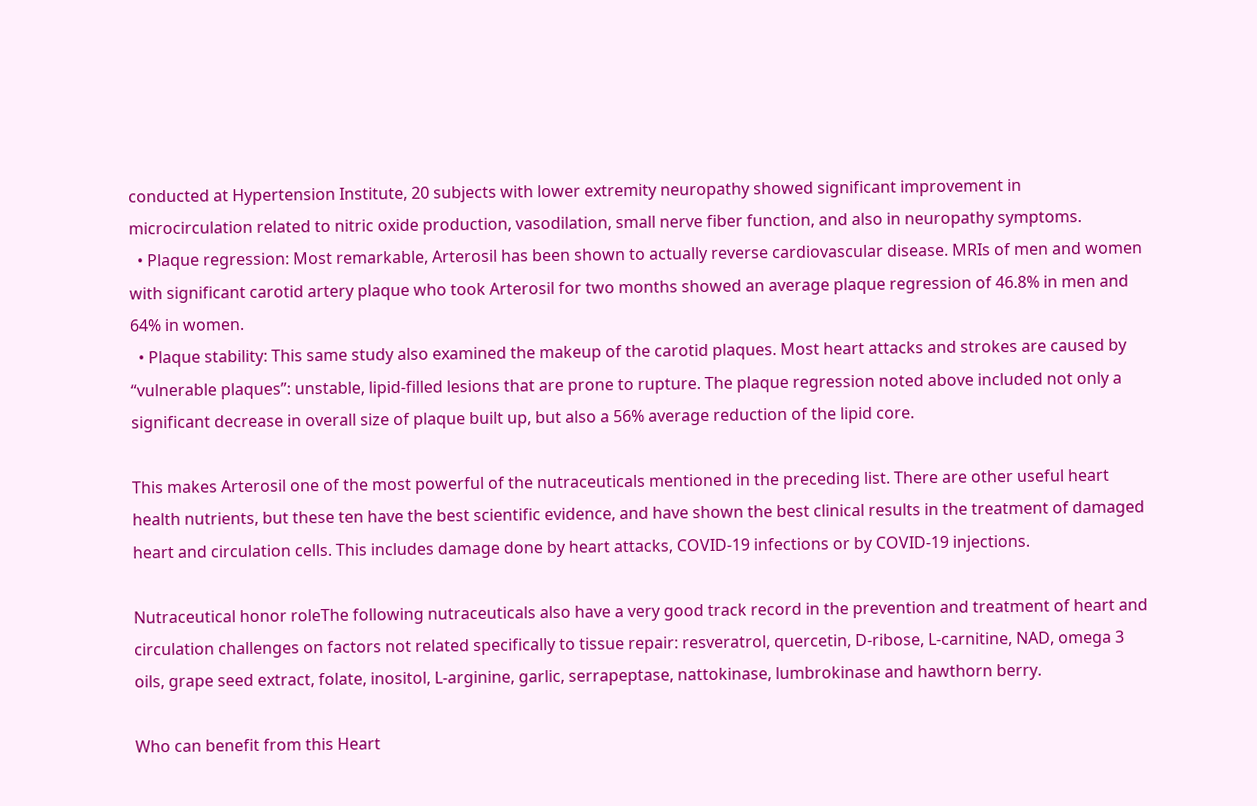conducted at Hypertension Institute, 20 subjects with lower extremity neuropathy showed significant improvement in microcirculation related to nitric oxide production, vasodilation, small nerve fiber function, and also in neuropathy symptoms.
  • Plaque regression: Most remarkable, Arterosil has been shown to actually reverse cardiovascular disease. MRIs of men and women with significant carotid artery plaque who took Arterosil for two months showed an average plaque regression of 46.8% in men and 64% in women.
  • Plaque stability: This same study also examined the makeup of the carotid plaques. Most heart attacks and strokes are caused by “vulnerable plaques”: unstable, lipid-filled lesions that are prone to rupture. The plaque regression noted above included not only a significant decrease in overall size of plaque built up, but also a 56% average reduction of the lipid core.

This makes Arterosil one of the most powerful of the nutraceuticals mentioned in the preceding list. There are other useful heart health nutrients, but these ten have the best scientific evidence, and have shown the best clinical results in the treatment of damaged heart and circulation cells. This includes damage done by heart attacks, COVID-19 infections or by COVID-19 injections.

Nutraceutical honor roleThe following nutraceuticals also have a very good track record in the prevention and treatment of heart and circulation challenges on factors not related specifically to tissue repair: resveratrol, quercetin, D-ribose, L-carnitine, NAD, omega 3 oils, grape seed extract, folate, inositol, L-arginine, garlic, serrapeptase, nattokinase, lumbrokinase and hawthorn berry.

Who can benefit from this Heart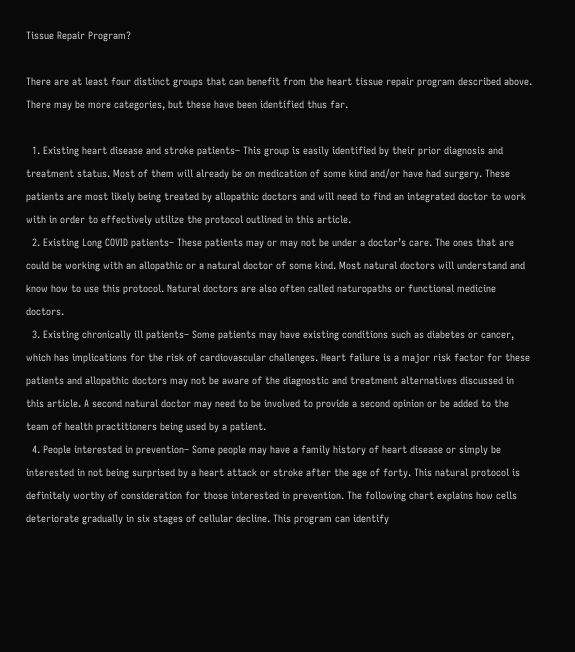Tissue Repair Program?

There are at least four distinct groups that can benefit from the heart tissue repair program described above. There may be more categories, but these have been identified thus far.

  1. Existing heart disease and stroke patients– This group is easily identified by their prior diagnosis and treatment status. Most of them will already be on medication of some kind and/or have had surgery. These patients are most likely being treated by allopathic doctors and will need to find an integrated doctor to work with in order to effectively utilize the protocol outlined in this article.
  2. Existing Long COVID patients– These patients may or may not be under a doctor’s care. The ones that are could be working with an allopathic or a natural doctor of some kind. Most natural doctors will understand and know how to use this protocol. Natural doctors are also often called naturopaths or functional medicine doctors.
  3. Existing chronically ill patients– Some patients may have existing conditions such as diabetes or cancer, which has implications for the risk of cardiovascular challenges. Heart failure is a major risk factor for these patients and allopathic doctors may not be aware of the diagnostic and treatment alternatives discussed in this article. A second natural doctor may need to be involved to provide a second opinion or be added to the team of health practitioners being used by a patient.
  4. People interested in prevention– Some people may have a family history of heart disease or simply be interested in not being surprised by a heart attack or stroke after the age of forty. This natural protocol is definitely worthy of consideration for those interested in prevention. The following chart explains how cells deteriorate gradually in six stages of cellular decline. This program can identify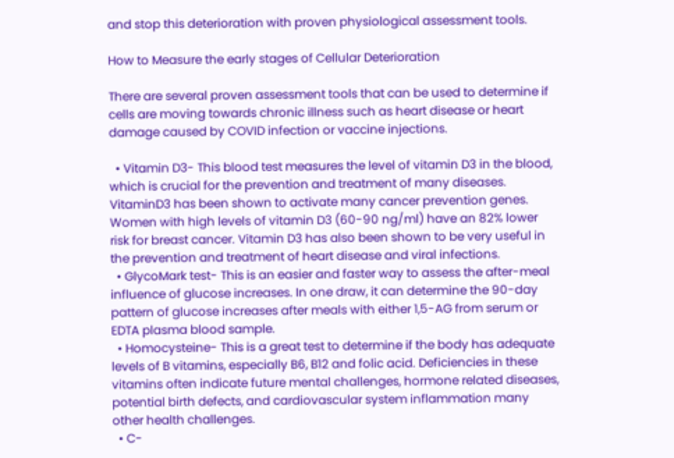and stop this deterioration with proven physiological assessment tools.

How to Measure the early stages of Cellular Deterioration

There are several proven assessment tools that can be used to determine if cells are moving towards chronic illness such as heart disease or heart damage caused by COVID infection or vaccine injections.

  • Vitamin D3- This blood test measures the level of vitamin D3 in the blood, which is crucial for the prevention and treatment of many diseases. VitaminD3 has been shown to activate many cancer prevention genes. Women with high levels of vitamin D3 (60-90 ng/ml) have an 82% lower risk for breast cancer. Vitamin D3 has also been shown to be very useful in the prevention and treatment of heart disease and viral infections.
  • GlycoMark test- This is an easier and faster way to assess the after-meal influence of glucose increases. In one draw, it can determine the 90-day pattern of glucose increases after meals with either 1,5-AG from serum or EDTA plasma blood sample.
  • Homocysteine- This is a great test to determine if the body has adequate levels of B vitamins, especially B6, B12 and folic acid. Deficiencies in these vitamins often indicate future mental challenges, hormone related diseases, potential birth defects, and cardiovascular system inflammation many other health challenges.
  • C-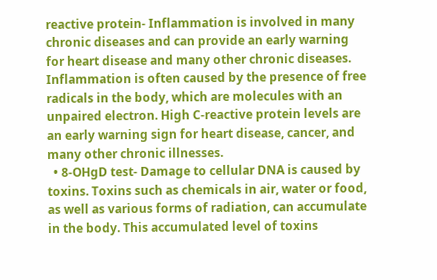reactive protein- Inflammation is involved in many chronic diseases and can provide an early warning for heart disease and many other chronic diseases. Inflammation is often caused by the presence of free radicals in the body, which are molecules with an unpaired electron. High C-reactive protein levels are an early warning sign for heart disease, cancer, and many other chronic illnesses.
  • 8-OHgD test- Damage to cellular DNA is caused by toxins. Toxins such as chemicals in air, water or food, as well as various forms of radiation, can accumulate in the body. This accumulated level of toxins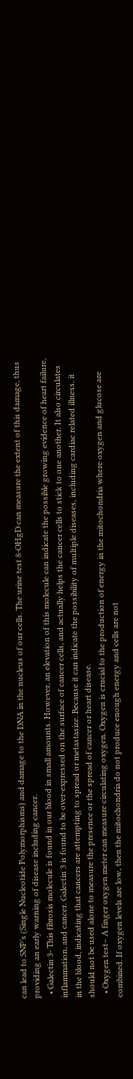can lead to SNP’s (Single Nucleotide Polymorphisms) and damage to the DNA in the nucleus of our cells. The urine test 8-OHgD can measure the extent of this damage, thus providing an early warning of disease including cancer.
  • Galectin 3- This fibrosis molecule is found in our blood in small amounts. However, an elevation of this molecule can indicate the possible growing evidence of heart failure, inflammation, and cancer. Galectin 3 is found to be over-expressed on the surface of cancer cells, and actually helps the cancer cells to stick to one another. It also circulates in the blood, indicating that cancers are attempting to spread or metastasize. Because it can indicate the possibility of multiple diseases, including cardiac related illness, it should not be used alone to measure the presence or the spread of cancer or heart disease.
  • Oxygen test– A finger oxygen meter can measure circulating oxygen. Oxygen is crucial to the production of energy in the mitochondria where oxygen and glucose are combined. If oxygen levels are low, then the mitochondria do not produce enough energy and cells are not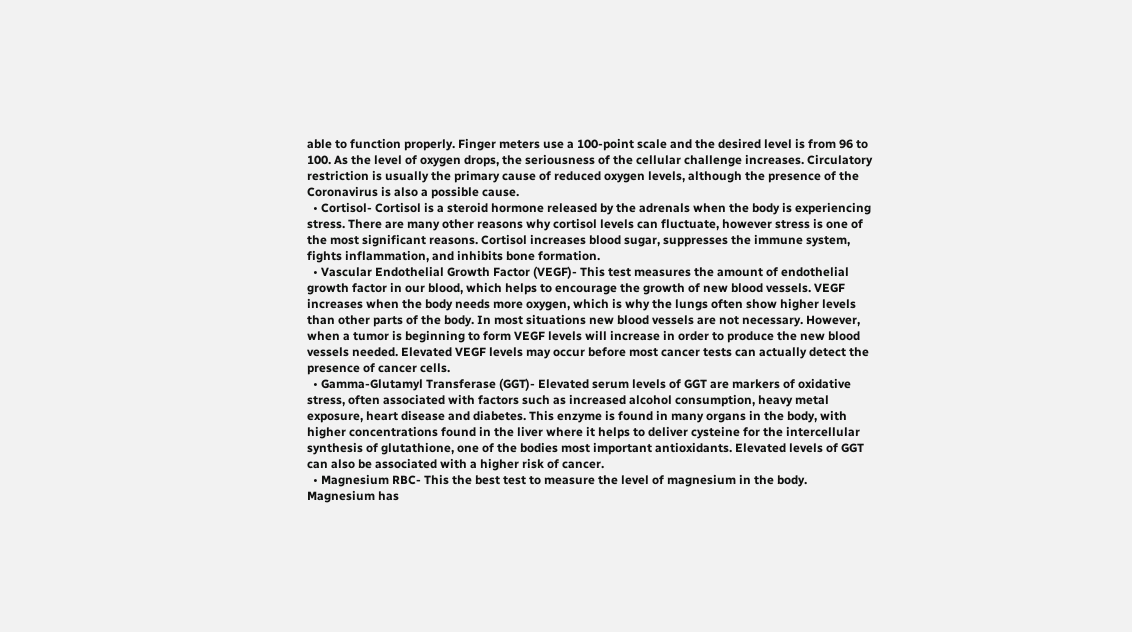able to function properly. Finger meters use a 100-point scale and the desired level is from 96 to 100. As the level of oxygen drops, the seriousness of the cellular challenge increases. Circulatory restriction is usually the primary cause of reduced oxygen levels, although the presence of the Coronavirus is also a possible cause.
  • Cortisol- Cortisol is a steroid hormone released by the adrenals when the body is experiencing stress. There are many other reasons why cortisol levels can fluctuate, however stress is one of the most significant reasons. Cortisol increases blood sugar, suppresses the immune system, fights inflammation, and inhibits bone formation.
  • Vascular Endothelial Growth Factor (VEGF)- This test measures the amount of endothelial growth factor in our blood, which helps to encourage the growth of new blood vessels. VEGF increases when the body needs more oxygen, which is why the lungs often show higher levels than other parts of the body. In most situations new blood vessels are not necessary. However, when a tumor is beginning to form VEGF levels will increase in order to produce the new blood vessels needed. Elevated VEGF levels may occur before most cancer tests can actually detect the presence of cancer cells.
  • Gamma-Glutamyl Transferase (GGT)- Elevated serum levels of GGT are markers of oxidative stress, often associated with factors such as increased alcohol consumption, heavy metal exposure, heart disease and diabetes. This enzyme is found in many organs in the body, with higher concentrations found in the liver where it helps to deliver cysteine for the intercellular synthesis of glutathione, one of the bodies most important antioxidants. Elevated levels of GGT can also be associated with a higher risk of cancer.
  • Magnesium RBC- This the best test to measure the level of magnesium in the body. Magnesium has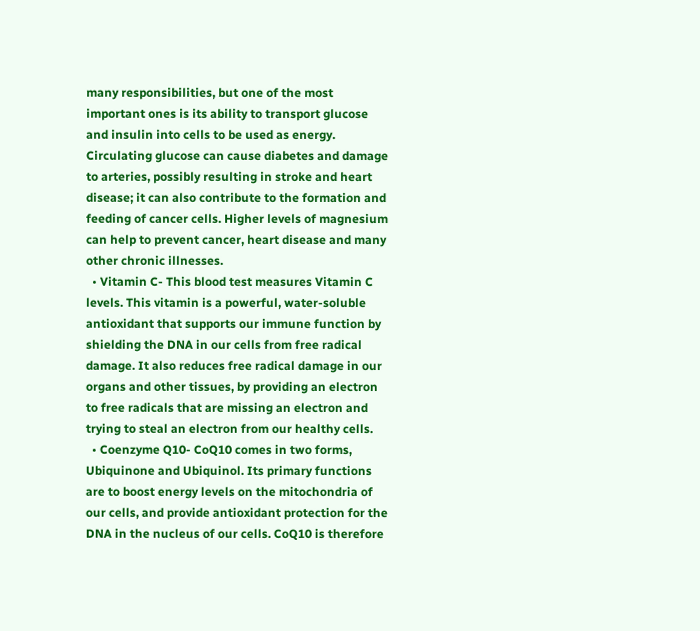many responsibilities, but one of the most important ones is its ability to transport glucose and insulin into cells to be used as energy. Circulating glucose can cause diabetes and damage to arteries, possibly resulting in stroke and heart disease; it can also contribute to the formation and feeding of cancer cells. Higher levels of magnesium can help to prevent cancer, heart disease and many other chronic illnesses.
  • Vitamin C- This blood test measures Vitamin C levels. This vitamin is a powerful, water-soluble antioxidant that supports our immune function by shielding the DNA in our cells from free radical damage. It also reduces free radical damage in our organs and other tissues, by providing an electron to free radicals that are missing an electron and trying to steal an electron from our healthy cells.
  • Coenzyme Q10- CoQ10 comes in two forms, Ubiquinone and Ubiquinol. Its primary functions are to boost energy levels on the mitochondria of our cells, and provide antioxidant protection for the DNA in the nucleus of our cells. CoQ10 is therefore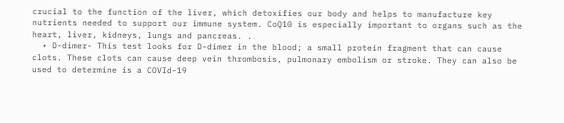crucial to the function of the liver, which detoxifies our body and helps to manufacture key nutrients needed to support our immune system. CoQ10 is especially important to organs such as the heart, liver, kidneys, lungs and pancreas. .
  • D-dimer- This test looks for D-dimer in the blood; a small protein fragment that can cause clots. These clots can cause deep vein thrombosis, pulmonary embolism or stroke. They can also be used to determine is a COVId-19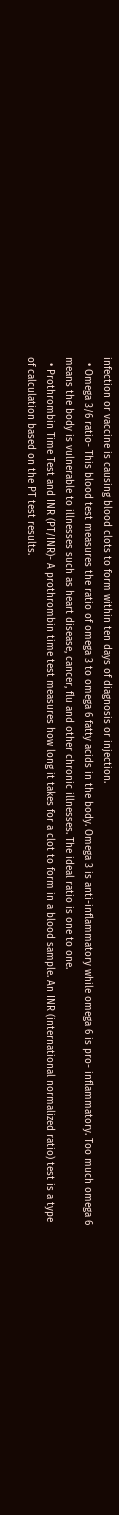infection or vaccine is causing blood clots to form within ten days of diagnosis or injection.
  • Omega 3/6 ratio- This blood test measures the ratio of omega 3 to omega 6 fatty acids in the body. Omega 3 is anti-inflammatory while omega 6 is pro- inflammatory. Too much omega 6 means the body is vulnerable to illnesses such as heart disease, cancer, flu and other chronic illnesses. The ideal ratio is one to one.
  • Prothrombin Time Test and INR (PT/INR)- A prothrombin time test measures how long it takes for a clot to form in a blood sample. An INR (international normalized ratio) test is a type of calculation based on the PT test results.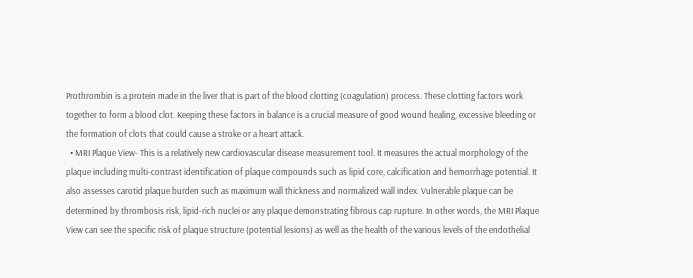Prothrombin is a protein made in the liver that is part of the blood clotting (coagulation) process. These clotting factors work together to form a blood clot. Keeping these factors in balance is a crucial measure of good wound healing, excessive bleeding or the formation of clots that could cause a stroke or a heart attack.
  • MRI Plaque View- This is a relatively new cardiovascular disease measurement tool. It measures the actual morphology of the plaque including multi-contrast identification of plaque compounds such as lipid core, calcification and hemorrhage potential. It also assesses carotid plaque burden such as maximum wall thickness and normalized wall index. Vulnerable plaque can be determined by thrombosis risk, lipid-rich nuclei or any plaque demonstrating fibrous cap rupture. In other words, the MRI Plaque View can see the specific risk of plaque structure (potential lesions) as well as the health of the various levels of the endothelial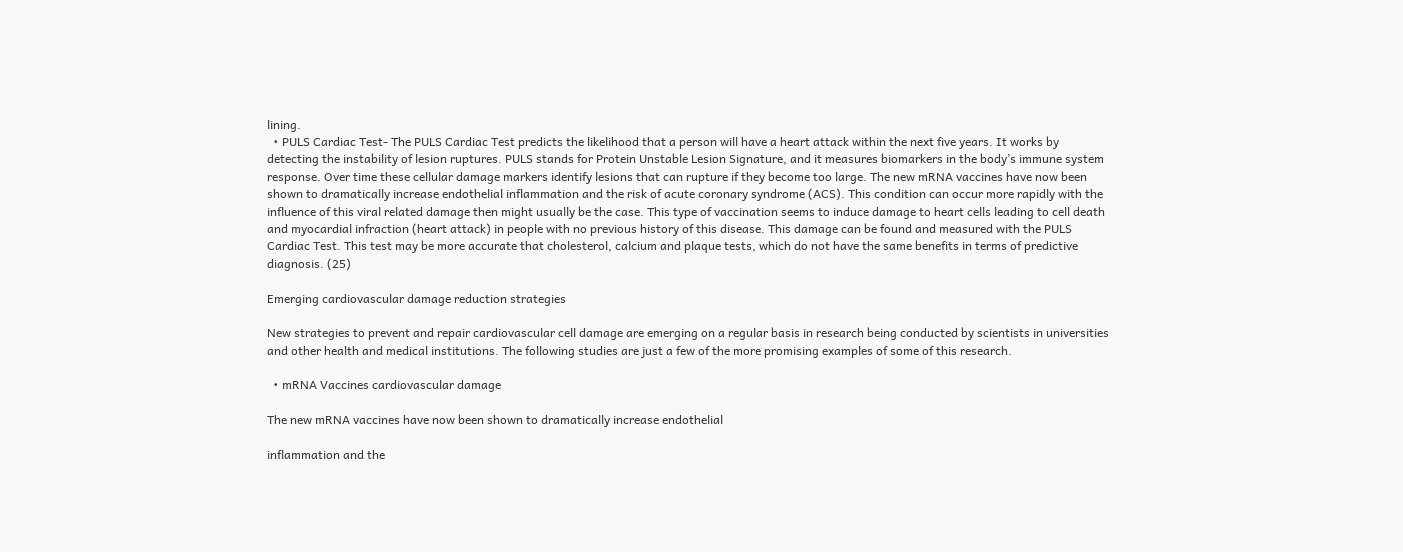lining.
  • PULS Cardiac Test- The PULS Cardiac Test predicts the likelihood that a person will have a heart attack within the next five years. It works by detecting the instability of lesion ruptures. PULS stands for Protein Unstable Lesion Signature, and it measures biomarkers in the body’s immune system response. Over time these cellular damage markers identify lesions that can rupture if they become too large. The new mRNA vaccines have now been shown to dramatically increase endothelial inflammation and the risk of acute coronary syndrome (ACS). This condition can occur more rapidly with the influence of this viral related damage then might usually be the case. This type of vaccination seems to induce damage to heart cells leading to cell death and myocardial infraction (heart attack) in people with no previous history of this disease. This damage can be found and measured with the PULS Cardiac Test. This test may be more accurate that cholesterol, calcium and plaque tests, which do not have the same benefits in terms of predictive diagnosis. (25)

Emerging cardiovascular damage reduction strategies

New strategies to prevent and repair cardiovascular cell damage are emerging on a regular basis in research being conducted by scientists in universities and other health and medical institutions. The following studies are just a few of the more promising examples of some of this research.

  • mRNA Vaccines cardiovascular damage

The new mRNA vaccines have now been shown to dramatically increase endothelial

inflammation and the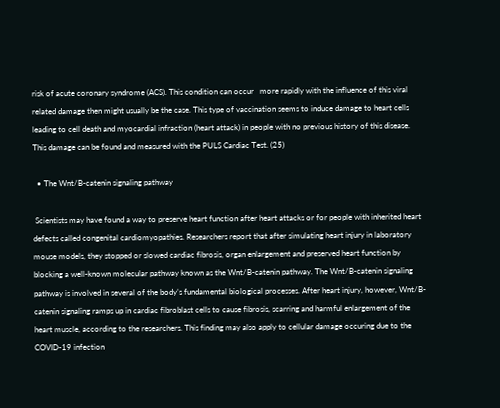risk of acute coronary syndrome (ACS). This condition can occur   more rapidly with the influence of this viral related damage then might usually be the case. This type of vaccination seems to induce damage to heart cells leading to cell death and myocardial infraction (heart attack) in people with no previous history of this disease. This damage can be found and measured with the PULS Cardiac Test. (25)

  • The Wnt/B-catenin signaling pathway

 Scientists may have found a way to preserve heart function after heart attacks or for people with inherited heart defects called congenital cardiomyopathies. Researchers report that after simulating heart injury in laboratory mouse models, they stopped or slowed cardiac fibrosis, organ enlargement and preserved heart function by blocking a well-known molecular pathway known as the Wnt/B-catenin pathway. The Wnt/B-catenin signaling pathway is involved in several of the body’s fundamental biological processes. After heart injury, however, Wnt/B-catenin signaling ramps up in cardiac fibroblast cells to cause fibrosis, scarring and harmful enlargement of the heart muscle, according to the researchers. This finding may also apply to cellular damage occuring due to the COVID-19 infection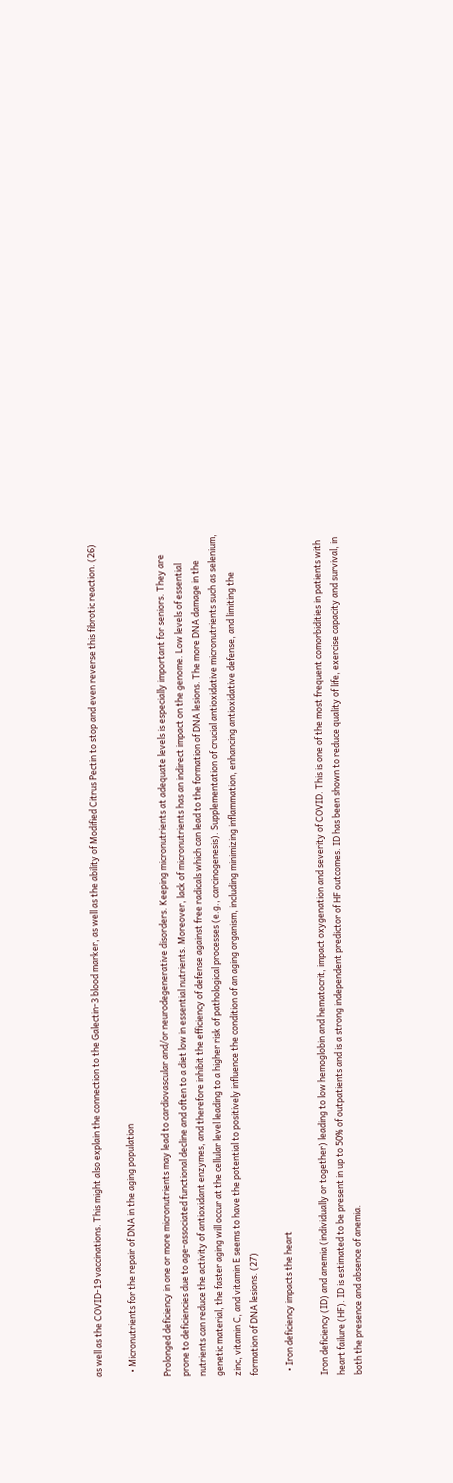as well as the COVID-19 vaccinations. This might also explain the connection to the Galectin-3 blood marker, as well as the ability of Modified Citrus Pectin to stop and even reverse this fibrotic reaction. (26)

  • Micronutrients for the repair of DNA in the aging population

Prolonged deficiency in one or more micronutrients may lead to cardiovascular and/or neurodegenerative disorders. Keeping micronutrients at adequate levels is especially important for seniors. They are prone to deficiencies due to age-associated functional decline and often to a diet low in essential nutrients. Moreover, lack of micronutrients has an indirect impact on the genome. Low levels of essential nutrients can reduce the activity of antioxidant enzymes, and therefore inhibit the efficiency of defense against free radicals which can lead to the formation of DNA lesions. The more DNA damage in the genetic material, the faster aging will occur at the cellular level leading to a higher risk of pathological processes (e.g., carcinogenesis). Supplementation of crucial antioxidative micronutrients such as selenium, zinc, vitamin C, and vitamin E seems to have the potential to positively influence the condition of an aging organism, including minimizing inflammation, enhancing antioxidative defense, and limiting the formation of DNA lesions. (27)

  • Iron deficiency impacts the heart

Iron deficiency (ID) and anemia (individually or together) leading to low hemoglobin and hematocrit, impact oxygenation and severity of COVID. This is one of the most frequent comorbidities in patients with heart failure (HF). ID is estimated to be present in up to 50% of outpatients and is a strong independent predictor of HF outcomes. ID has been shown to reduce quality of life, exercise capacity and survival, in both the presence and absence of anemia.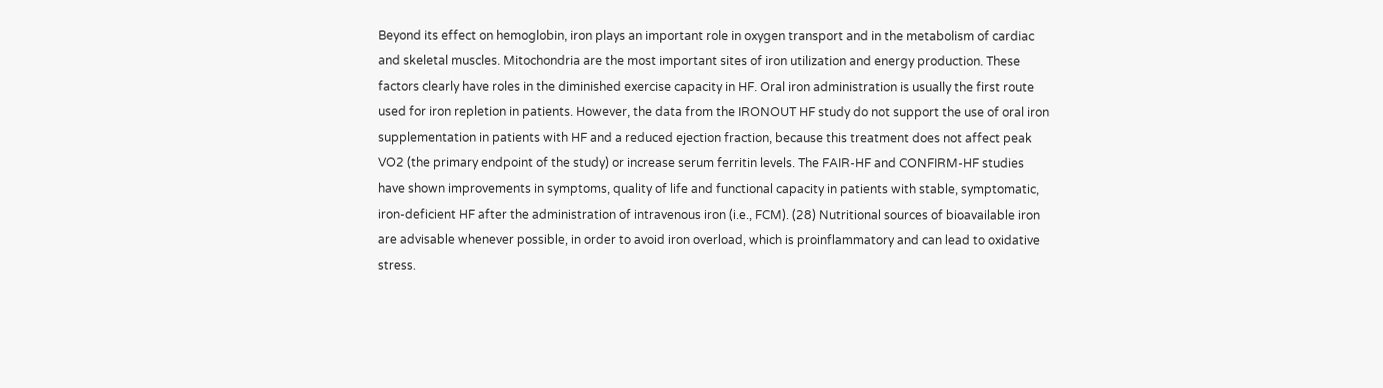Beyond its effect on hemoglobin, iron plays an important role in oxygen transport and in the metabolism of cardiac and skeletal muscles. Mitochondria are the most important sites of iron utilization and energy production. These factors clearly have roles in the diminished exercise capacity in HF. Oral iron administration is usually the first route used for iron repletion in patients. However, the data from the IRONOUT HF study do not support the use of oral iron supplementation in patients with HF and a reduced ejection fraction, because this treatment does not affect peak VO2 (the primary endpoint of the study) or increase serum ferritin levels. The FAIR-HF and CONFIRM-HF studies have shown improvements in symptoms, quality of life and functional capacity in patients with stable, symptomatic, iron-deficient HF after the administration of intravenous iron (i.e., FCM). (28) Nutritional sources of bioavailable iron are advisable whenever possible, in order to avoid iron overload, which is proinflammatory and can lead to oxidative stress.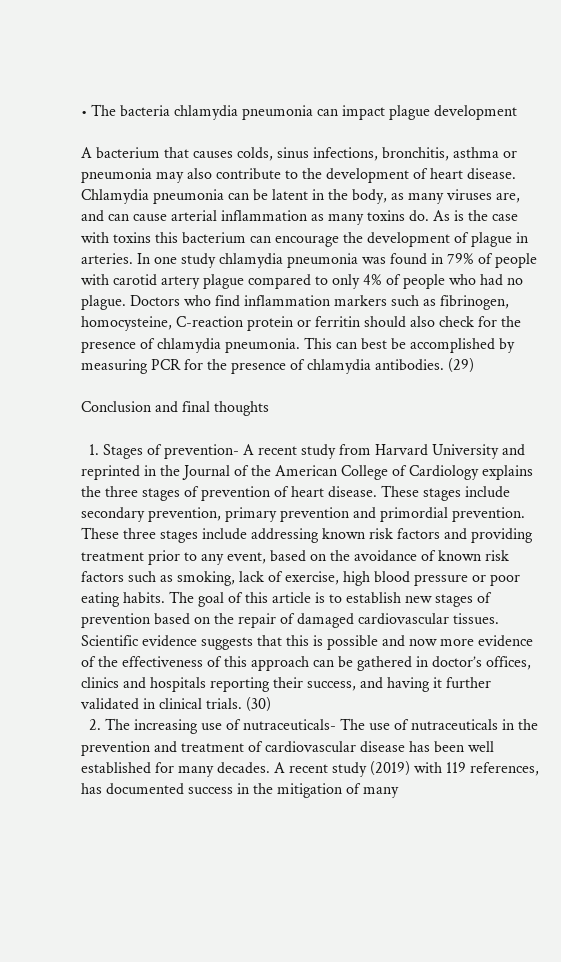• The bacteria chlamydia pneumonia can impact plague development

A bacterium that causes colds, sinus infections, bronchitis, asthma or pneumonia may also contribute to the development of heart disease. Chlamydia pneumonia can be latent in the body, as many viruses are, and can cause arterial inflammation as many toxins do. As is the case with toxins this bacterium can encourage the development of plague in arteries. In one study chlamydia pneumonia was found in 79% of people with carotid artery plague compared to only 4% of people who had no plague. Doctors who find inflammation markers such as fibrinogen, homocysteine, C-reaction protein or ferritin should also check for the presence of chlamydia pneumonia. This can best be accomplished by measuring PCR for the presence of chlamydia antibodies. (29)

Conclusion and final thoughts

  1. Stages of prevention- A recent study from Harvard University and reprinted in the Journal of the American College of Cardiology explains the three stages of prevention of heart disease. These stages include secondary prevention, primary prevention and primordial prevention. These three stages include addressing known risk factors and providing treatment prior to any event, based on the avoidance of known risk factors such as smoking, lack of exercise, high blood pressure or poor eating habits. The goal of this article is to establish new stages of prevention based on the repair of damaged cardiovascular tissues. Scientific evidence suggests that this is possible and now more evidence of the effectiveness of this approach can be gathered in doctor’s offices, clinics and hospitals reporting their success, and having it further validated in clinical trials. (30)
  2. The increasing use of nutraceuticals- The use of nutraceuticals in the prevention and treatment of cardiovascular disease has been well established for many decades. A recent study (2019) with 119 references, has documented success in the mitigation of many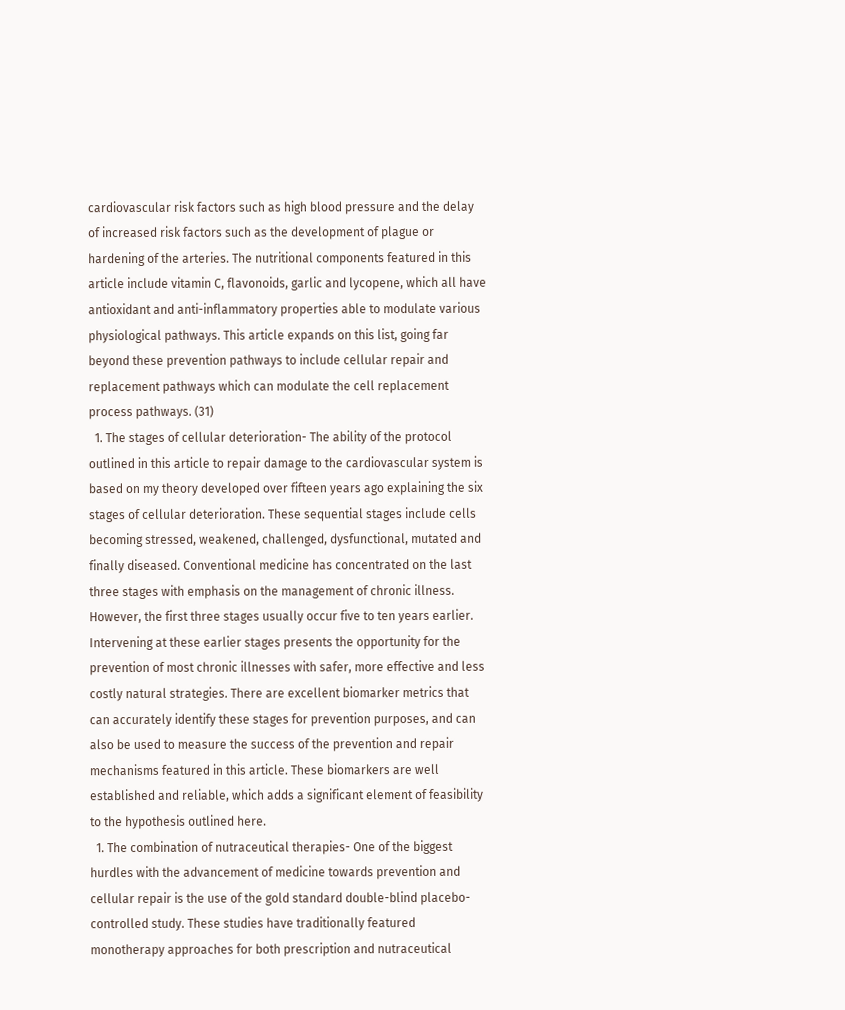cardiovascular risk factors such as high blood pressure and the delay of increased risk factors such as the development of plague or hardening of the arteries. The nutritional components featured in this article include vitamin C, flavonoids, garlic and lycopene, which all have antioxidant and anti-inflammatory properties able to modulate various physiological pathways. This article expands on this list, going far beyond these prevention pathways to include cellular repair and replacement pathways which can modulate the cell replacement process pathways. (31)
  1. The stages of cellular deterioration- The ability of the protocol outlined in this article to repair damage to the cardiovascular system is based on my theory developed over fifteen years ago explaining the six stages of cellular deterioration. These sequential stages include cells becoming stressed, weakened, challenged, dysfunctional, mutated and finally diseased. Conventional medicine has concentrated on the last three stages with emphasis on the management of chronic illness. However, the first three stages usually occur five to ten years earlier. Intervening at these earlier stages presents the opportunity for the prevention of most chronic illnesses with safer, more effective and less costly natural strategies. There are excellent biomarker metrics that can accurately identify these stages for prevention purposes, and can also be used to measure the success of the prevention and repair mechanisms featured in this article. These biomarkers are well established and reliable, which adds a significant element of feasibility to the hypothesis outlined here.
  1. The combination of nutraceutical therapies- One of the biggest hurdles with the advancement of medicine towards prevention and cellular repair is the use of the gold standard double-blind placebo-controlled study. These studies have traditionally featured monotherapy approaches for both prescription and nutraceutical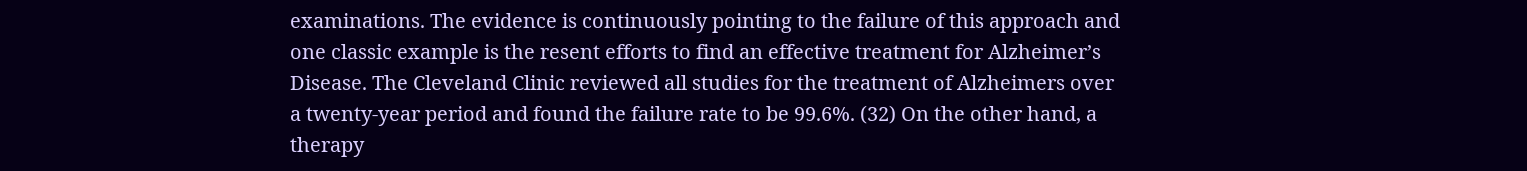examinations. The evidence is continuously pointing to the failure of this approach and one classic example is the resent efforts to find an effective treatment for Alzheimer’s Disease. The Cleveland Clinic reviewed all studies for the treatment of Alzheimers over a twenty-year period and found the failure rate to be 99.6%. (32) On the other hand, a therapy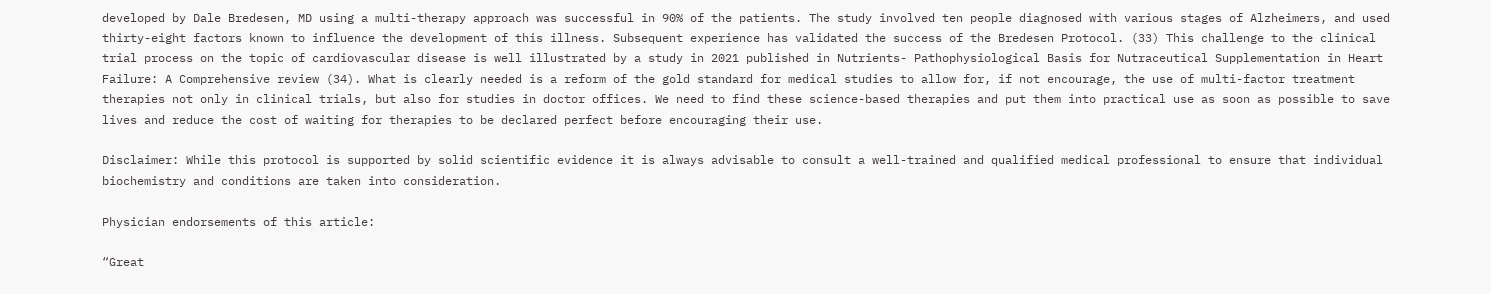developed by Dale Bredesen, MD using a multi-therapy approach was successful in 90% of the patients. The study involved ten people diagnosed with various stages of Alzheimers, and used thirty-eight factors known to influence the development of this illness. Subsequent experience has validated the success of the Bredesen Protocol. (33) This challenge to the clinical trial process on the topic of cardiovascular disease is well illustrated by a study in 2021 published in Nutrients- Pathophysiological Basis for Nutraceutical Supplementation in Heart Failure: A Comprehensive review (34). What is clearly needed is a reform of the gold standard for medical studies to allow for, if not encourage, the use of multi-factor treatment therapies not only in clinical trials, but also for studies in doctor offices. We need to find these science-based therapies and put them into practical use as soon as possible to save lives and reduce the cost of waiting for therapies to be declared perfect before encouraging their use.

Disclaimer: While this protocol is supported by solid scientific evidence it is always advisable to consult a well-trained and qualified medical professional to ensure that individual biochemistry and conditions are taken into consideration.

Physician endorsements of this article:

“Great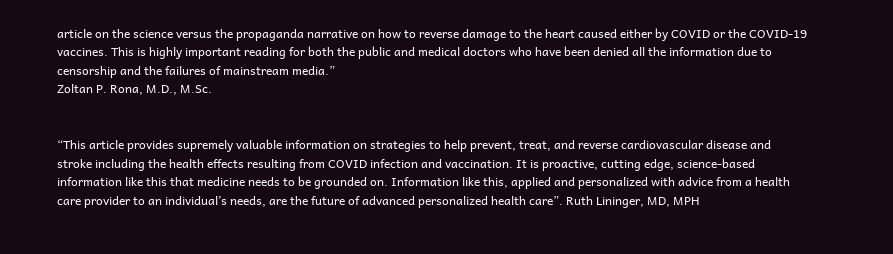article on the science versus the propaganda narrative on how to reverse damage to the heart caused either by COVID or the COVID-19 vaccines. This is highly important reading for both the public and medical doctors who have been denied all the information due to censorship and the failures of mainstream media.”
Zoltan P. Rona, M.D., M.Sc.


“This article provides supremely valuable information on strategies to help prevent, treat, and reverse cardiovascular disease and stroke including the health effects resulting from COVID infection and vaccination. It is proactive, cutting edge, science-based information like this that medicine needs to be grounded on. Information like this, applied and personalized with advice from a health care provider to an individual’s needs, are the future of advanced personalized health care”. Ruth Lininger, MD, MPH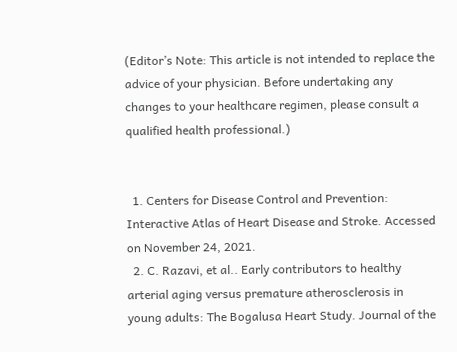(Editor’s Note: This article is not intended to replace the advice of your physician. Before undertaking any changes to your healthcare regimen, please consult a qualified health professional.)


  1. Centers for Disease Control and Prevention: Interactive Atlas of Heart Disease and Stroke. Accessed on November 24, 2021.
  2. C. Razavi, et al.. Early contributors to healthy arterial aging versus premature atherosclerosis in young adults: The Bogalusa Heart Study. Journal of the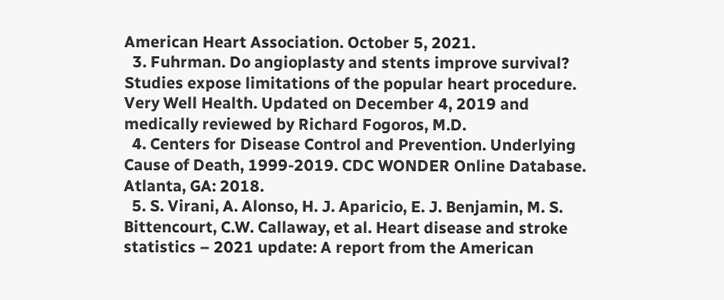American Heart Association. October 5, 2021.
  3. Fuhrman. Do angioplasty and stents improve survival? Studies expose limitations of the popular heart procedure. Very Well Health. Updated on December 4, 2019 and medically reviewed by Richard Fogoros, M.D.
  4. Centers for Disease Control and Prevention. Underlying Cause of Death, 1999-2019. CDC WONDER Online Database. Atlanta, GA: 2018.
  5. S. Virani, A. Alonso, H. J. Aparicio, E. J. Benjamin, M. S. Bittencourt, C.W. Callaway, et al. Heart disease and stroke statistics – 2021 update: A report from the American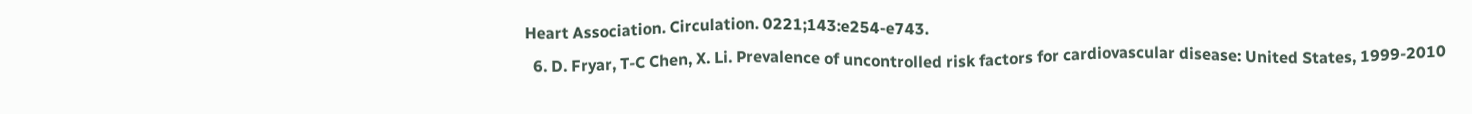Heart Association. Circulation. 0221;143:e254-e743.
  6. D. Fryar, T-C Chen, X. Li. Prevalence of uncontrolled risk factors for cardiovascular disease: United States, 1999-2010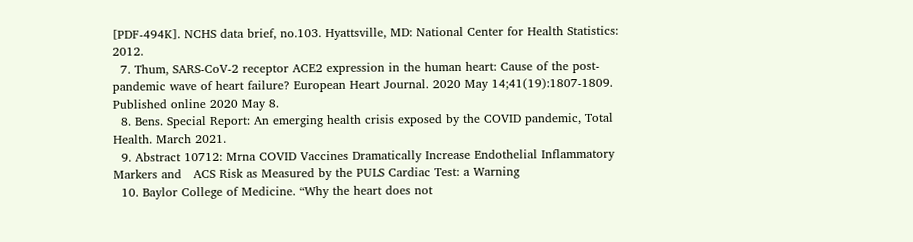[PDF-494K]. NCHS data brief, no.103. Hyattsville, MD: National Center for Health Statistics: 2012.
  7. Thum, SARS-CoV-2 receptor ACE2 expression in the human heart: Cause of the post-pandemic wave of heart failure? European Heart Journal. 2020 May 14;41(19):1807-1809. Published online 2020 May 8.
  8. Bens. Special Report: An emerging health crisis exposed by the COVID pandemic, Total Health. March 2021.
  9. Abstract 10712: Mrna COVID Vaccines Dramatically Increase Endothelial Inflammatory Markers and   ACS Risk as Measured by the PULS Cardiac Test: a Warning
  10. Baylor College of Medicine. “Why the heart does not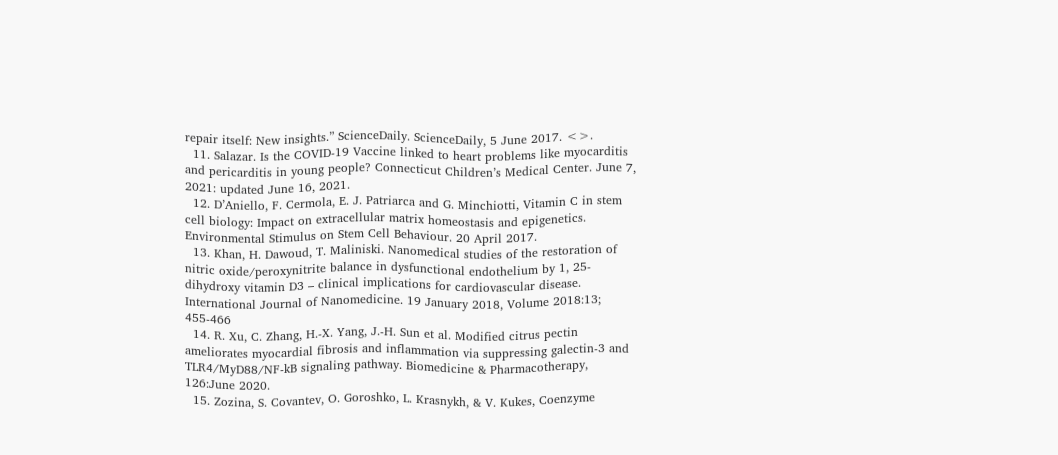repair itself: New insights.” ScienceDaily. ScienceDaily, 5 June 2017. <>.
  11. Salazar. Is the COVID-19 Vaccine linked to heart problems like myocarditis and pericarditis in young people? Connecticut Children’s Medical Center. June 7, 2021: updated June 16, 2021.
  12. D’Aniello, F. Cermola, E. J. Patriarca and G. Minchiotti, Vitamin C in stem cell biology: Impact on extracellular matrix homeostasis and epigenetics. Environmental Stimulus on Stem Cell Behaviour. 20 April 2017.
  13. Khan, H. Dawoud, T. Maliniski. Nanomedical studies of the restoration of nitric oxide/peroxynitrite balance in dysfunctional endothelium by 1, 25-dihydroxy vitamin D3 – clinical implications for cardiovascular disease. International Journal of Nanomedicine. 19 January 2018, Volume 2018:13; 455-466
  14. R. Xu, C. Zhang, H.-X. Yang, J.-H. Sun et al. Modified citrus pectin ameliorates myocardial fibrosis and inflammation via suppressing galectin-3 and TLR4/MyD88/NF-kB signaling pathway. Biomedicine & Pharmacotherapy, 126:June 2020.
  15. Zozina, S. Covantev, O. Goroshko, L. Krasnykh, & V. Kukes, Coenzyme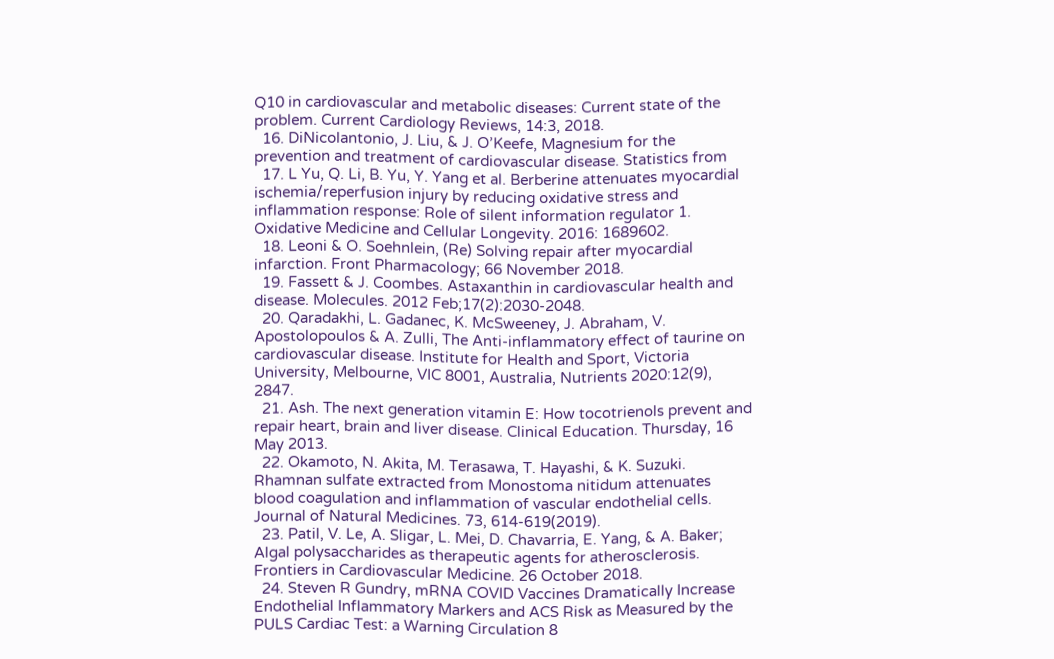Q10 in cardiovascular and metabolic diseases: Current state of the problem. Current Cardiology Reviews, 14:3, 2018.
  16. DiNicolantonio, J. Liu, & J. O’Keefe, Magnesium for the prevention and treatment of cardiovascular disease. Statistics from
  17. L Yu, Q. Li, B. Yu, Y. Yang et al. Berberine attenuates myocardial ischemia/reperfusion injury by reducing oxidative stress and inflammation response: Role of silent information regulator 1. Oxidative Medicine and Cellular Longevity. 2016: 1689602.
  18. Leoni & O. Soehnlein, (Re) Solving repair after myocardial infarction. Front Pharmacology; 66 November 2018.
  19. Fassett & J. Coombes. Astaxanthin in cardiovascular health and disease. Molecules. 2012 Feb;17(2):2030-2048.
  20. Qaradakhi, L. Gadanec, K. McSweeney, J. Abraham, V. Apostolopoulos & A. Zulli, The Anti-inflammatory effect of taurine on cardiovascular disease. Institute for Health and Sport, Victoria University, Melbourne, VIC 8001, Australia, Nutrients 2020:12(9), 2847.
  21. Ash. The next generation vitamin E: How tocotrienols prevent and repair heart, brain and liver disease. Clinical Education. Thursday, 16 May 2013.
  22. Okamoto, N. Akita, M. Terasawa, T. Hayashi, & K. Suzuki. Rhamnan sulfate extracted from Monostoma nitidum attenuates blood coagulation and inflammation of vascular endothelial cells. Journal of Natural Medicines. 73, 614-619(2019).
  23. Patil, V. Le, A. Sligar, L. Mei, D. Chavarria, E. Yang, & A. Baker; Algal polysaccharides as therapeutic agents for atherosclerosis. Frontiers in Cardiovascular Medicine. 26 October 2018.
  24. Steven R Gundry, mRNA COVID Vaccines Dramatically Increase Endothelial Inflammatory Markers and ACS Risk as Measured by the PULS Cardiac Test: a Warning Circulation 8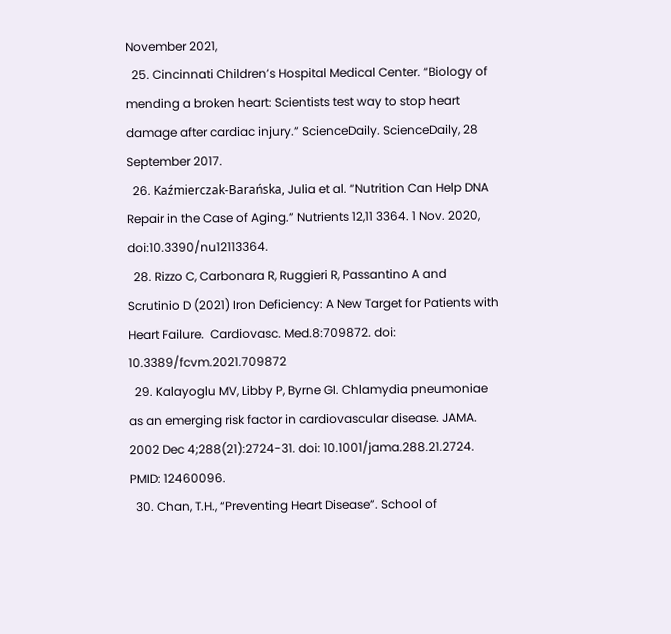November 2021,
  25. Cincinnati Children’s Hospital Medical Center. “Biology of mending a broken heart: Scientists test way to stop heart damage after cardiac injury.” ScienceDaily. ScienceDaily, 28 September 2017.
  26. Kaźmierczak-Barańska, Julia et al. “Nutrition Can Help DNA Repair in the Case of Aging.” Nutrients 12,11 3364. 1 Nov. 2020, doi:10.3390/nu12113364.
  28. Rizzo C, Carbonara R, Ruggieri R, Passantino A and Scrutinio D (2021) Iron Deficiency: A New Target for Patients with Heart Failure.  Cardiovasc. Med.8:709872. doi: 10.3389/fcvm.2021.709872
  29. Kalayoglu MV, Libby P, Byrne GI. Chlamydia pneumoniae as an emerging risk factor in cardiovascular disease. JAMA. 2002 Dec 4;288(21):2724-31. doi: 10.1001/jama.288.21.2724. PMID: 12460096.
  30. Chan, T.H., “Preventing Heart Disease”. School of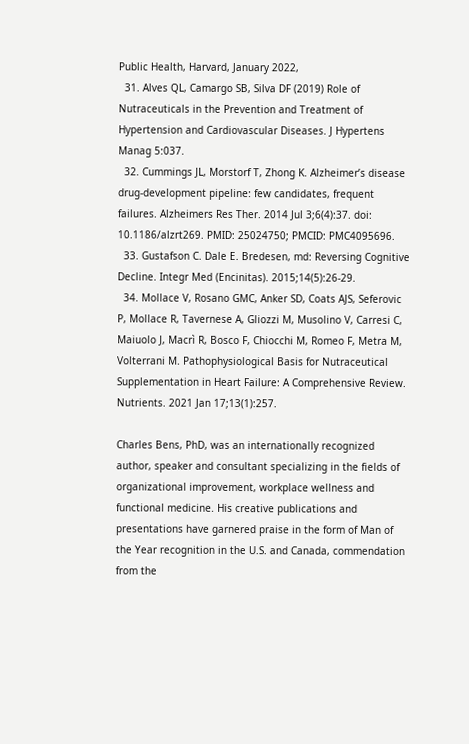Public Health, Harvard, January 2022,
  31. Alves QL, Camargo SB, Silva DF (2019) Role of Nutraceuticals in the Prevention and Treatment of Hypertension and Cardiovascular Diseases. J Hypertens Manag 5:037.
  32. Cummings JL, Morstorf T, Zhong K. Alzheimer’s disease drug-development pipeline: few candidates, frequent failures. Alzheimers Res Ther. 2014 Jul 3;6(4):37. doi: 10.1186/alzrt269. PMID: 25024750; PMCID: PMC4095696.
  33. Gustafson C. Dale E. Bredesen, md: Reversing Cognitive Decline. Integr Med (Encinitas). 2015;14(5):26-29.
  34. Mollace V, Rosano GMC, Anker SD, Coats AJS, Seferovic P, Mollace R, Tavernese A, Gliozzi M, Musolino V, Carresi C, Maiuolo J, Macrì R, Bosco F, Chiocchi M, Romeo F, Metra M, Volterrani M. Pathophysiological Basis for Nutraceutical Supplementation in Heart Failure: A Comprehensive Review. Nutrients. 2021 Jan 17;13(1):257.

Charles Bens, PhD, was an internationally recognized author, speaker and consultant specializing in the fields of organizational improvement, workplace wellness and functional medicine. His creative publications and presentations have garnered praise in the form of Man of the Year recognition in the U.S. and Canada, commendation from the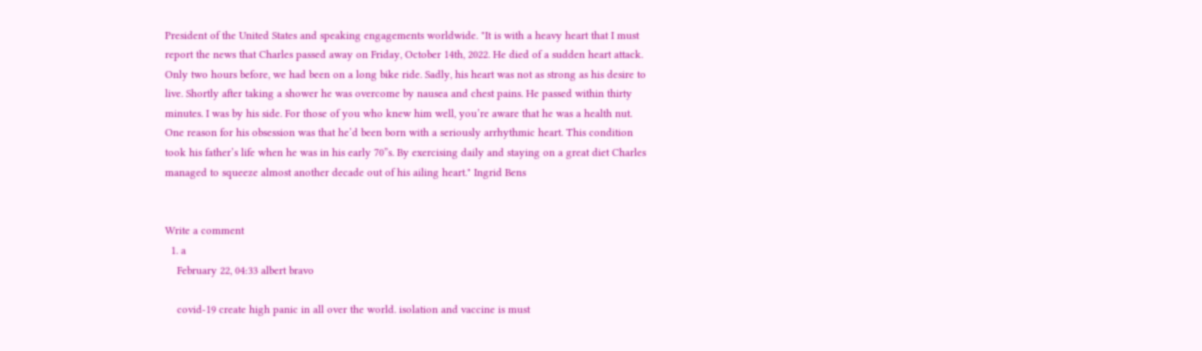President of the United States and speaking engagements worldwide. "It is with a heavy heart that I must report the news that Charles passed away on Friday, October 14th, 2022. He died of a sudden heart attack. Only two hours before, we had been on a long bike ride. Sadly, his heart was not as strong as his desire to live. Shortly after taking a shower he was overcome by nausea and chest pains. He passed within thirty minutes. I was by his side. For those of you who knew him well, you’re aware that he was a health nut. One reason for his obsession was that he’d been born with a seriously arrhythmic heart. This condition took his father’s life when he was in his early 70”s. By exercising daily and staying on a great diet Charles managed to squeeze almost another decade out of his ailing heart." Ingrid Bens


Write a comment
  1. a
    February 22, 04:33 albert bravo

    covid-19 create high panic in all over the world. isolation and vaccine is must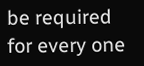be required for every one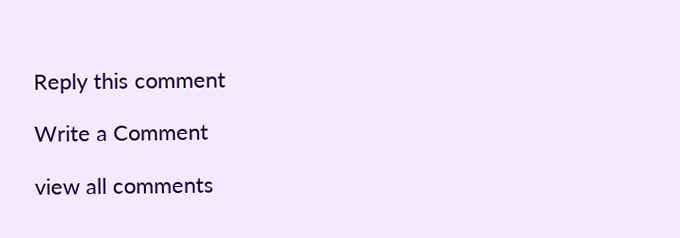Reply this comment

Write a Comment

view all comments